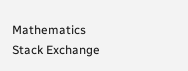Mathematics Stack Exchange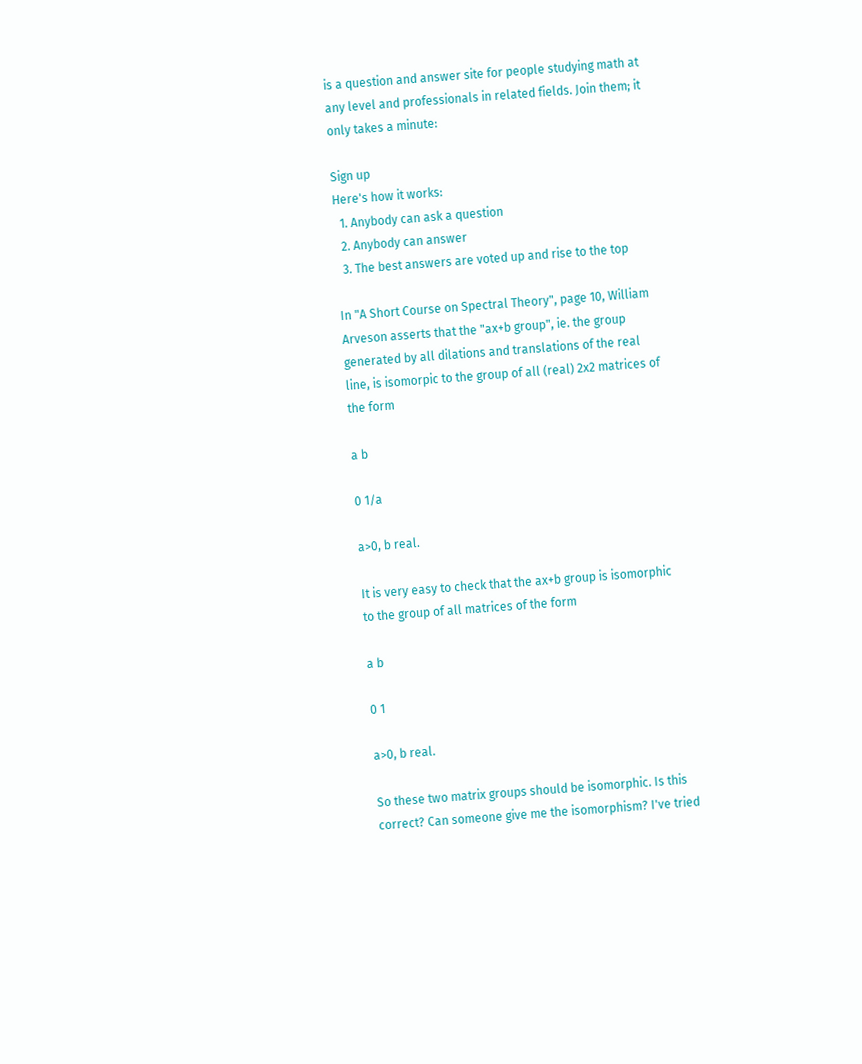is a question and answer site for people studying math at any level and professionals in related fields. Join them; it only takes a minute:

Sign up
Here's how it works:
  1. Anybody can ask a question
  2. Anybody can answer
  3. The best answers are voted up and rise to the top

In "A Short Course on Spectral Theory", page 10, William Arveson asserts that the "ax+b group", ie. the group generated by all dilations and translations of the real line, is isomorpic to the group of all (real) 2x2 matrices of the form

a b

0 1/a

a>0, b real.

It is very easy to check that the ax+b group is isomorphic to the group of all matrices of the form

a b

0 1

a>0, b real.

So these two matrix groups should be isomorphic. Is this correct? Can someone give me the isomorphism? I've tried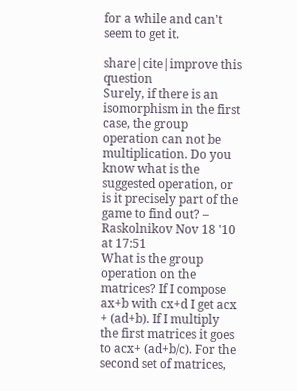for a while and can't seem to get it.

share|cite|improve this question
Surely, if there is an isomorphism in the first case, the group operation can not be multiplication. Do you know what is the suggested operation, or is it precisely part of the game to find out? – Raskolnikov Nov 18 '10 at 17:51
What is the group operation on the matrices? If I compose ax+b with cx+d I get acx + (ad+b). If I multiply the first matrices it goes to acx+ (ad+b/c). For the second set of matrices,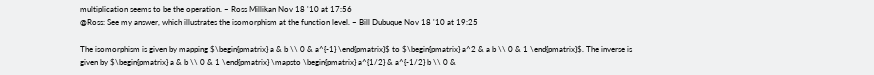multiplication seems to be the operation. – Ross Millikan Nov 18 '10 at 17:56
@Ross: See my answer, which illustrates the isomorphism at the function level. – Bill Dubuque Nov 18 '10 at 19:25

The isomorphism is given by mapping $\begin{pmatrix} a & b \\ 0 & a^{-1} \end{pmatrix}$ to $\begin{pmatrix} a^2 & a b \\ 0 & 1 \end{pmatrix}$. The inverse is given by $\begin{pmatrix} a & b \\ 0 & 1 \end{pmatrix} \mapsto \begin{pmatrix} a^{1/2} & a^{-1/2} b \\ 0 &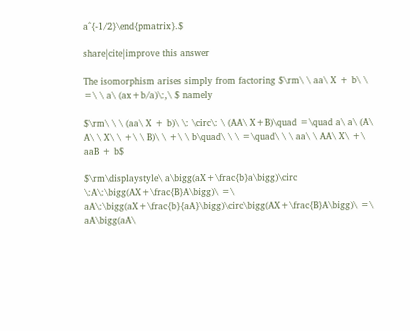a^{-1/2}\end{pmatrix}.$

share|cite|improve this answer

The isomorphism arises simply from factoring $\rm\ \ aa\ X + b\ \ =\ \ a\ (ax+b/a)\:,\ $ namely

$\rm\ \ \ (aa\ X + b)\ \: \circ\: \ (AA\ X+B)\quad =\quad a\ a\ (A\ A\ \ X\ \ +\ \ B)\ \ +\ \ b\quad\ \ \ =\quad\ \ \ aa\ \ AA\ X\ +\ aaB + b$

$\rm\displaystyle\ a\bigg(aX+\frac{b}a\bigg)\circ \:A\:\bigg(AX+\frac{B}A\bigg)\ =\ aA\:\bigg(aX+\frac{b}{aA}\bigg)\circ\bigg(AX+\frac{B}A\bigg)\ =\ aA\bigg(aA\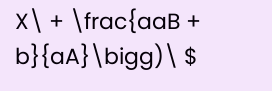X\ + \frac{aaB + b}{aA}\bigg)\ $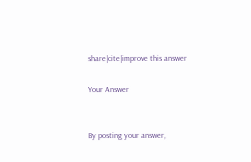share|cite|improve this answer

Your Answer


By posting your answer,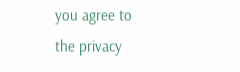you agree to the privacy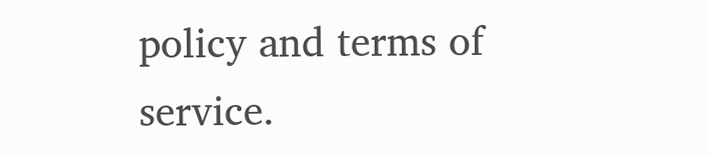policy and terms of service.